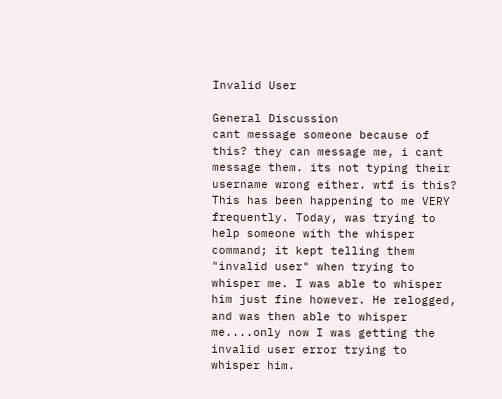Invalid User

General Discussion
cant message someone because of this? they can message me, i cant message them. its not typing their username wrong either. wtf is this?
This has been happening to me VERY frequently. Today, was trying to help someone with the whisper command; it kept telling them "invalid user" when trying to whisper me. I was able to whisper him just fine however. He relogged, and was then able to whisper me....only now I was getting the invalid user error trying to whisper him.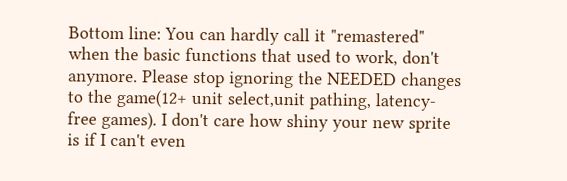Bottom line: You can hardly call it "remastered" when the basic functions that used to work, don't anymore. Please stop ignoring the NEEDED changes to the game(12+ unit select,unit pathing, latency-free games). I don't care how shiny your new sprite is if I can't even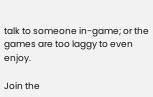talk to someone in-game; or the games are too laggy to even enjoy.

Join the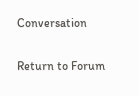Conversation

Return to Forum